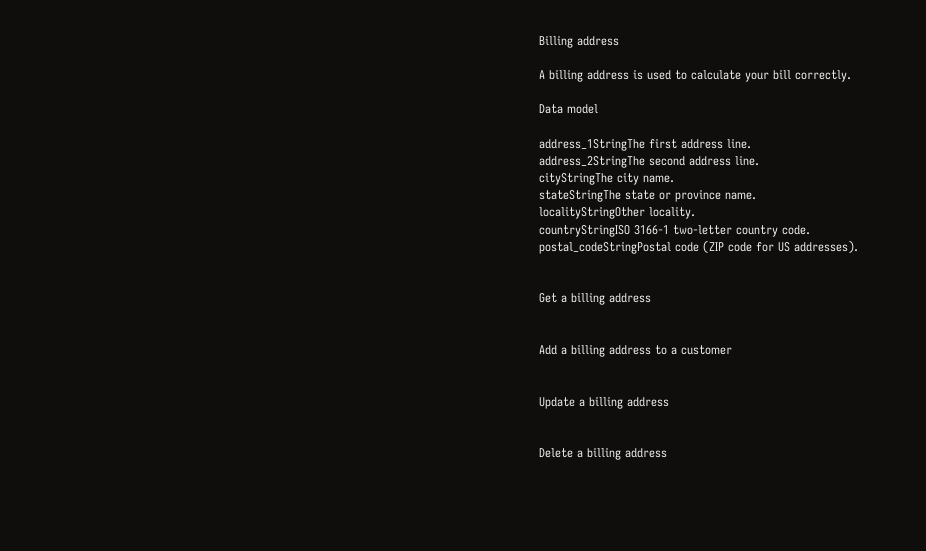Billing address

A billing address is used to calculate your bill correctly.

Data model

address_1StringThe first address line.
address_2StringThe second address line.
cityStringThe city name.
stateStringThe state or province name.
localityStringOther locality.
countryStringISO 3166-1 two-letter country code.
postal_codeStringPostal code (ZIP code for US addresses).


Get a billing address


Add a billing address to a customer


Update a billing address


Delete a billing address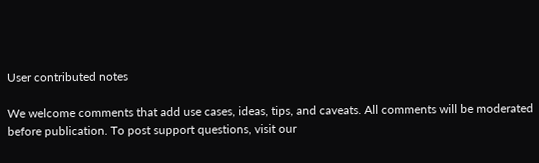User contributed notes

We welcome comments that add use cases, ideas, tips, and caveats. All comments will be moderated before publication. To post support questions, visit our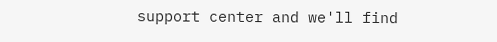support center and we'll find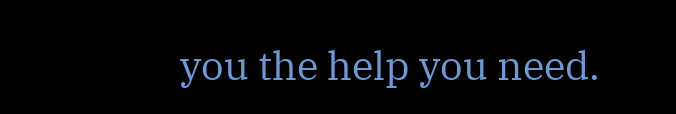you the help you need.